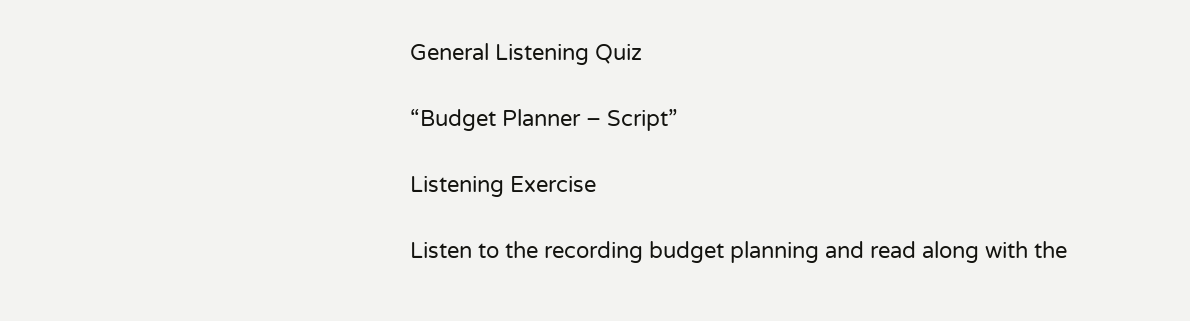General Listening Quiz

“Budget Planner – Script”

Listening Exercise

Listen to the recording budget planning and read along with the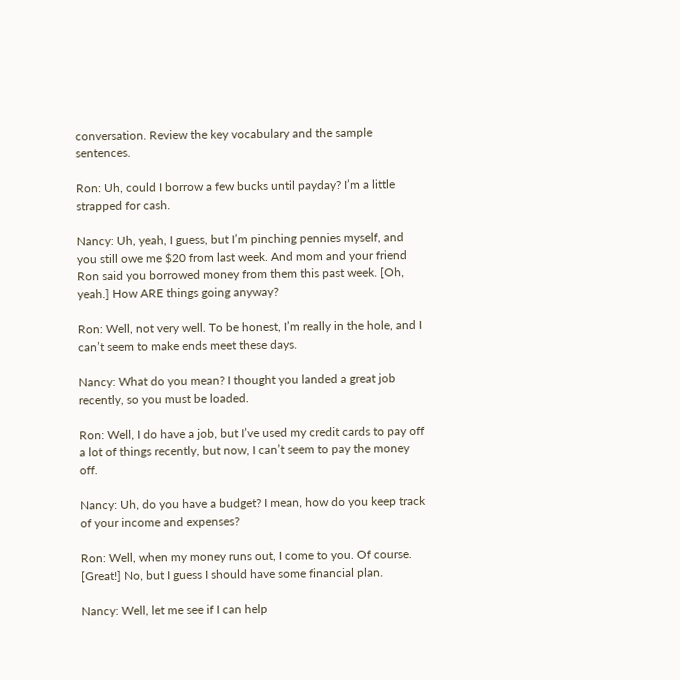conversation. Review the key vocabulary and the sample sentences.

Ron: Uh, could I borrow a few bucks until payday? I’m a little strapped for cash.

Nancy: Uh, yeah, I guess, but I’m pinching pennies myself, and you still owe me $20 from last week. And mom and your friend Ron said you borrowed money from them this past week. [Oh, yeah.] How ARE things going anyway?

Ron: Well, not very well. To be honest, I’m really in the hole, and I can’t seem to make ends meet these days.

Nancy: What do you mean? I thought you landed a great job recently, so you must be loaded.

Ron: Well, I do have a job, but I’ve used my credit cards to pay off a lot of things recently, but now, I can’t seem to pay the money off.

Nancy: Uh, do you have a budget? I mean, how do you keep track of your income and expenses?

Ron: Well, when my money runs out, I come to you. Of course. [Great!] No, but I guess I should have some financial plan.

Nancy: Well, let me see if I can help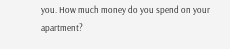you. How much money do you spend on your apartment?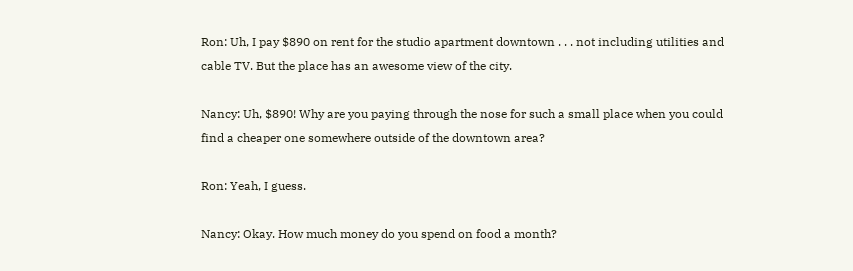Ron: Uh, I pay $890 on rent for the studio apartment downtown . . . not including utilities and cable TV. But the place has an awesome view of the city.

Nancy: Uh, $890! Why are you paying through the nose for such a small place when you could find a cheaper one somewhere outside of the downtown area?

Ron: Yeah, I guess.

Nancy: Okay. How much money do you spend on food a month?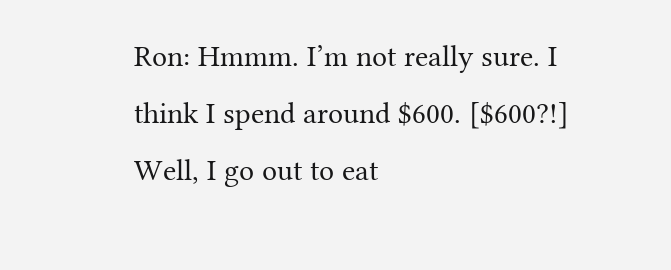Ron: Hmmm. I’m not really sure. I think I spend around $600. [$600?!] Well, I go out to eat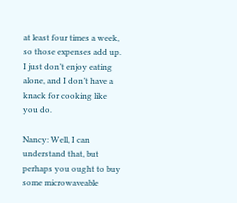at least four times a week, so those expenses add up. I just don’t enjoy eating alone, and I don’t have a knack for cooking like you do.

Nancy: Well, I can understand that, but perhaps you ought to buy some microwaveable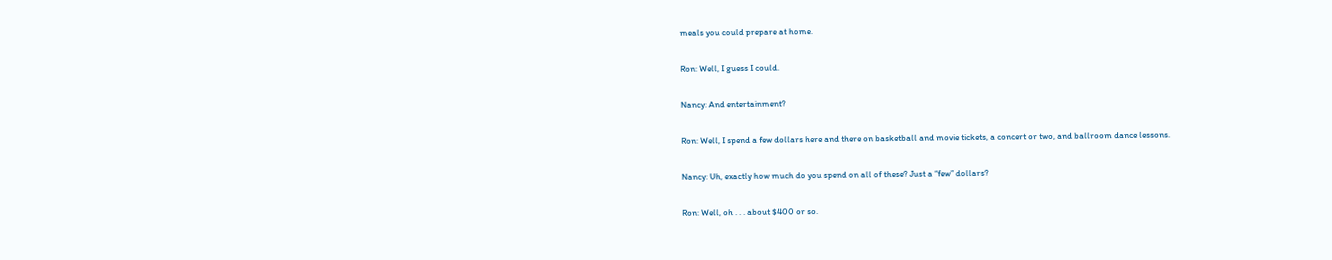meals you could prepare at home.

Ron: Well, I guess I could.

Nancy: And entertainment?

Ron: Well, I spend a few dollars here and there on basketball and movie tickets, a concert or two, and ballroom dance lessons.

Nancy: Uh, exactly how much do you spend on all of these? Just a “few” dollars?

Ron: Well, oh . . . about $400 or so.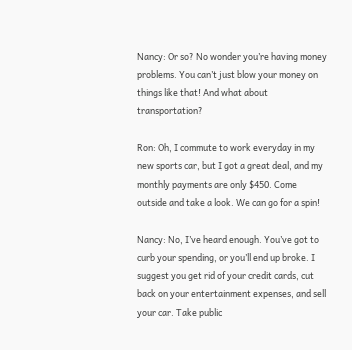Nancy: Or so? No wonder you’re having money problems. You can’t just blow your money on things like that! And what about transportation?

Ron: Oh, I commute to work everyday in my new sports car, but I got a great deal, and my monthly payments are only $450. Come outside and take a look. We can go for a spin!

Nancy: No, I’ve heard enough. You’ve got to curb your spending, or you’ll end up broke. I suggest you get rid of your credit cards, cut back on your entertainment expenses, and sell your car. Take public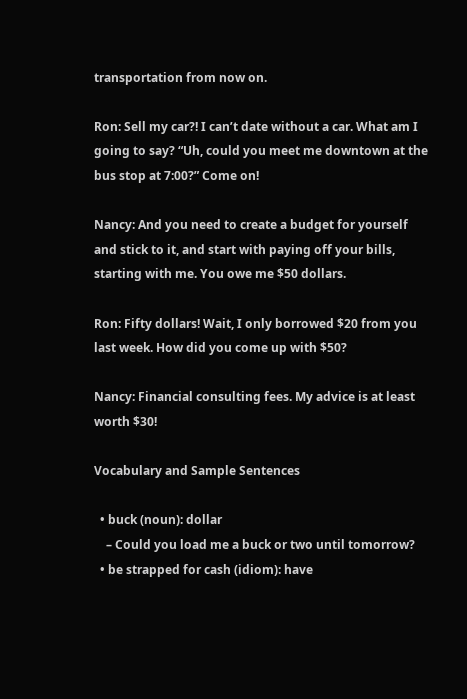transportation from now on.

Ron: Sell my car?! I can’t date without a car. What am I going to say? “Uh, could you meet me downtown at the bus stop at 7:00?” Come on!

Nancy: And you need to create a budget for yourself and stick to it, and start with paying off your bills, starting with me. You owe me $50 dollars.

Ron: Fifty dollars! Wait, I only borrowed $20 from you last week. How did you come up with $50?

Nancy: Financial consulting fees. My advice is at least worth $30!

Vocabulary and Sample Sentences

  • buck (noun): dollar
    – Could you load me a buck or two until tomorrow?
  • be strapped for cash (idiom): have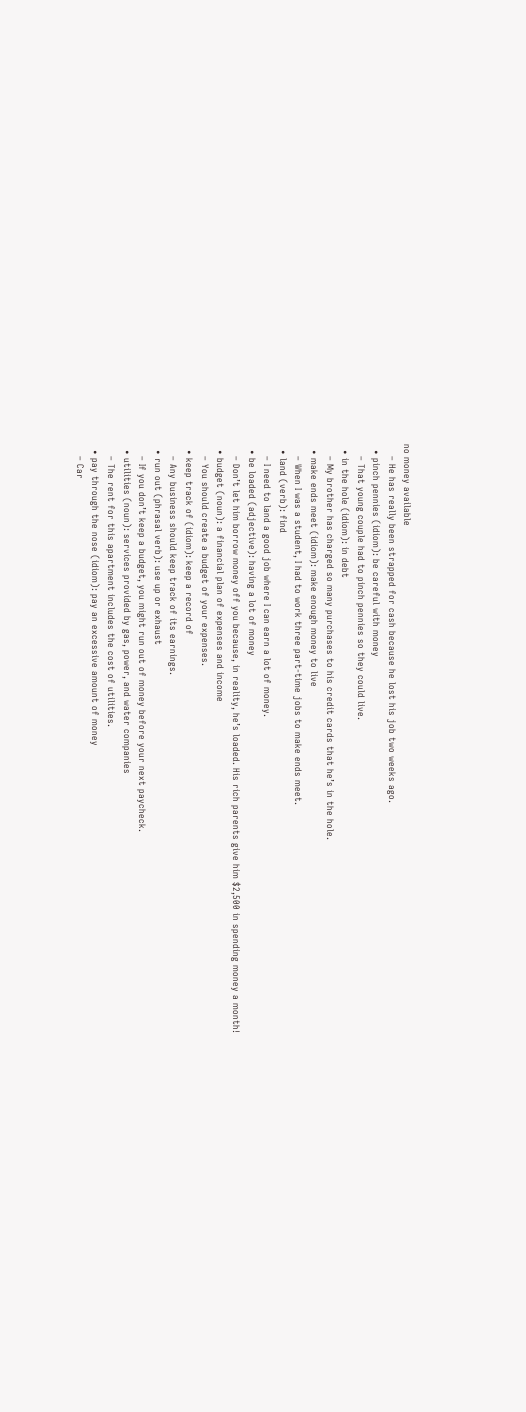no money available
    – He has really been strapped for cash because he lost his job two weeks ago.
  • pinch pennies (idiom): be careful with money
    – That young couple had to pinch pennies so they could live.
  • in the hole (idiom): in debt
    – My brother has charged so many purchases to his credit cards that he’s in the hole.
  • make ends meet (idiom): make enough money to live
    – When I was a student, I had to work three part-time jobs to make ends meet.
  • land (verb): find
    – I need to land a good job where I can earn a lot of money.
  • be loaded (adjective): having a lot of money
    – Don’t let him borrow money off you because, in reality, he’s loaded. His rich parents give him $2,500 in spending money a month!
  • budget (noun): a financial plan of expenses and income
    – You should create a budget of your expenses.
  • keep track of (idiom): keep a record of
    – Any business should keep track of its earnings.
  • run out (phrasal verb): use up or exhaust
    – If you don’t keep a budget, you might run out of money before your next paycheck.
  • utilities (noun): services provided by gas, power, and water companies
    – The rent for this apartment includes the cost of utilities.
  • pay through the nose (idiom): pay an excessive amount of money
    – Car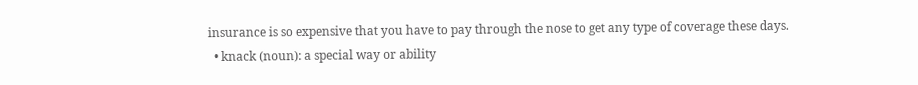insurance is so expensive that you have to pay through the nose to get any type of coverage these days.
  • knack (noun): a special way or ability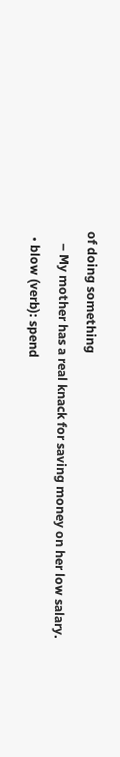of doing something
    – My mother has a real knack for saving money on her low salary.
  • blow (verb): spend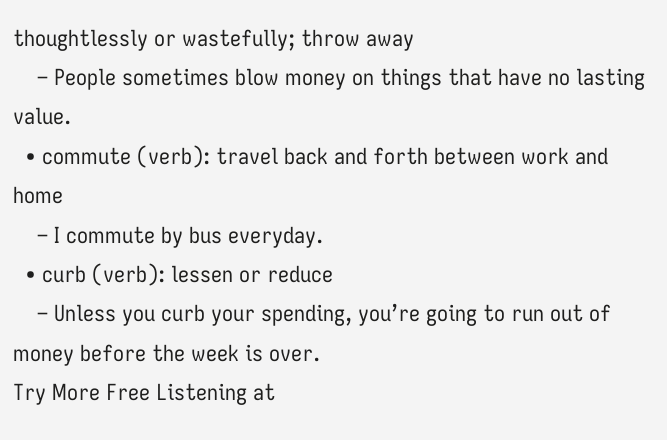thoughtlessly or wastefully; throw away
    – People sometimes blow money on things that have no lasting value.
  • commute (verb): travel back and forth between work and home
    – I commute by bus everyday.
  • curb (verb): lessen or reduce
    – Unless you curb your spending, you’re going to run out of money before the week is over.
Try More Free Listening at